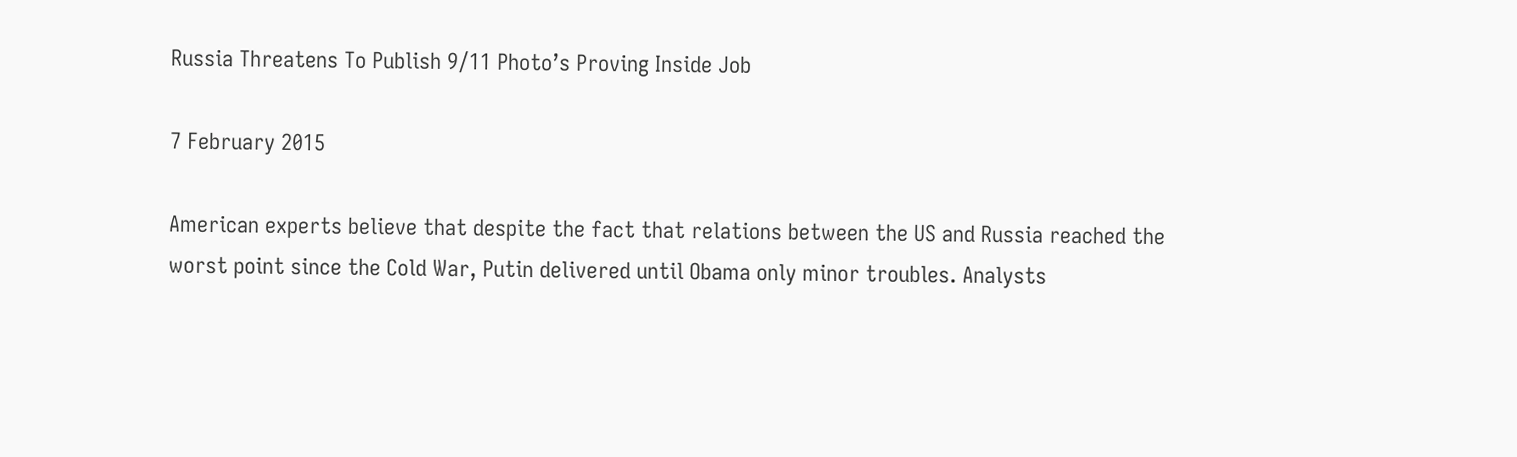Russia Threatens To Publish 9/11 Photo’s Proving Inside Job

7 February 2015

American experts believe that despite the fact that relations between the US and Russia reached the worst point since the Cold War, Putin delivered until Obama only minor troubles. Analysts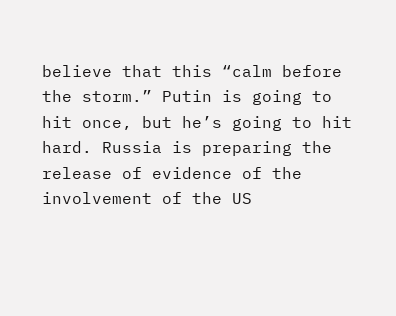believe that this “calm before the storm.” Putin is going to hit once, but he’s going to hit hard. Russia is preparing the release of evidence of the involvement of the US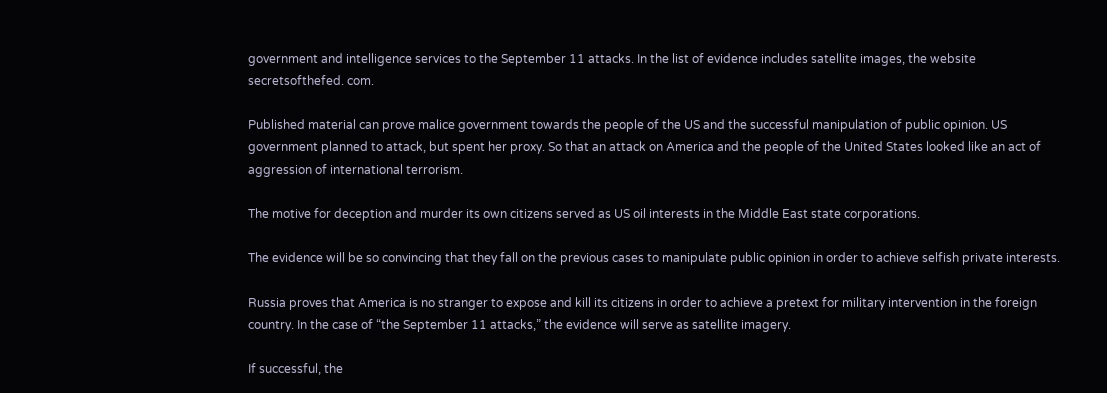government and intelligence services to the September 11 attacks. In the list of evidence includes satellite images, the website secretsofthefed. com.

Published material can prove malice government towards the people of the US and the successful manipulation of public opinion. US government planned to attack, but spent her proxy. So that an attack on America and the people of the United States looked like an act of aggression of international terrorism.

The motive for deception and murder its own citizens served as US oil interests in the Middle East state corporations.

The evidence will be so convincing that they fall on the previous cases to manipulate public opinion in order to achieve selfish private interests.

Russia proves that America is no stranger to expose and kill its citizens in order to achieve a pretext for military intervention in the foreign country. In the case of “the September 11 attacks,” the evidence will serve as satellite imagery.

If successful, the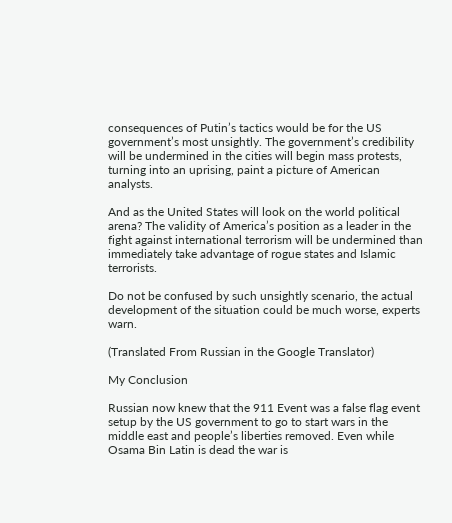consequences of Putin’s tactics would be for the US government’s most unsightly. The government’s credibility will be undermined in the cities will begin mass protests, turning into an uprising, paint a picture of American analysts.

And as the United States will look on the world political arena? The validity of America’s position as a leader in the fight against international terrorism will be undermined than immediately take advantage of rogue states and Islamic terrorists.

Do not be confused by such unsightly scenario, the actual development of the situation could be much worse, experts warn.

(Translated From Russian in the Google Translator)

My Conclusion

Russian now knew that the 911 Event was a false flag event setup by the US government to go to start wars in the middle east and people’s liberties removed. Even while Osama Bin Latin is dead the war is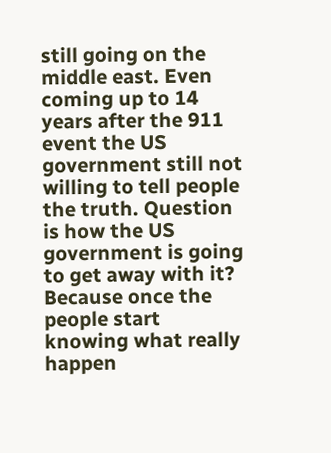still going on the middle east. Even coming up to 14 years after the 911 event the US government still not willing to tell people the truth. Question is how the US government is going to get away with it? Because once the people start knowing what really happen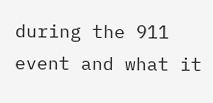during the 911 event and what it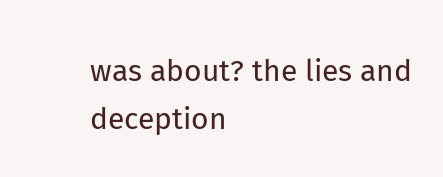was about? the lies and deception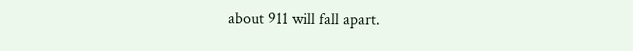about 911 will fall apart.